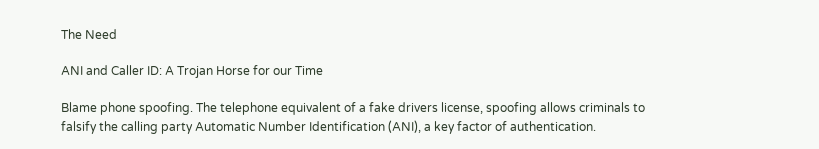The Need

ANI and Caller ID: A Trojan Horse for our Time

Blame phone spoofing. The telephone equivalent of a fake drivers license, spoofing allows criminals to falsify the calling party Automatic Number Identification (ANI), a key factor of authentication.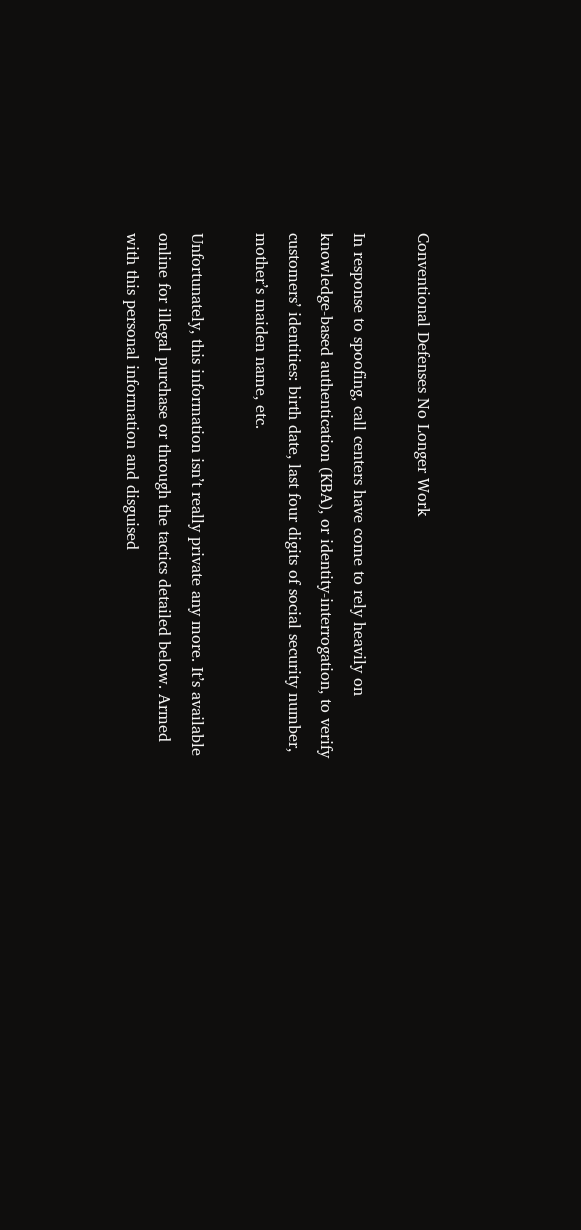Conventional Defenses No Longer Work

In response to spoofing, call centers have come to rely heavily on knowledge-based authentication (KBA), or identity-interrogation, to verify customers’ identities: birth date, last four digits of social security number, mother’s maiden name, etc.

Unfortunately, this information isn’t really private any more. It’s available online for illegal purchase or through the tactics detailed below. Armed with this personal information and disguised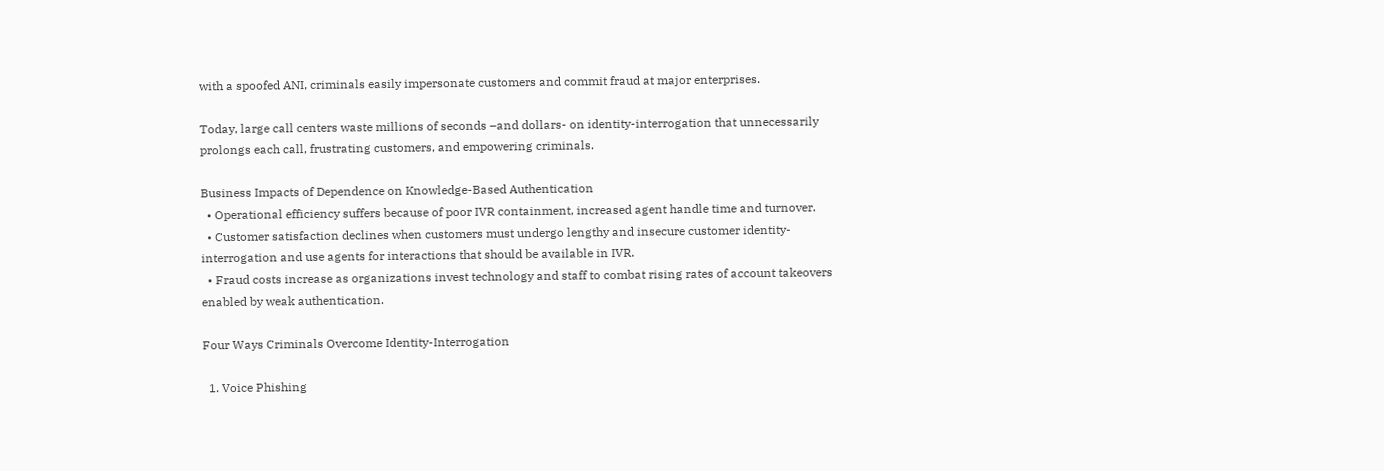with a spoofed ANI, criminals easily impersonate customers and commit fraud at major enterprises.

Today, large call centers waste millions of seconds –and dollars- on identity-interrogation that unnecessarily prolongs each call, frustrating customers, and empowering criminals.

Business Impacts of Dependence on Knowledge-Based Authentication
  • Operational efficiency suffers because of poor IVR containment, increased agent handle time and turnover.
  • Customer satisfaction declines when customers must undergo lengthy and insecure customer identity-interrogation and use agents for interactions that should be available in IVR.
  • Fraud costs increase as organizations invest technology and staff to combat rising rates of account takeovers enabled by weak authentication.

Four Ways Criminals Overcome Identity-Interrogation

  1. Voice Phishing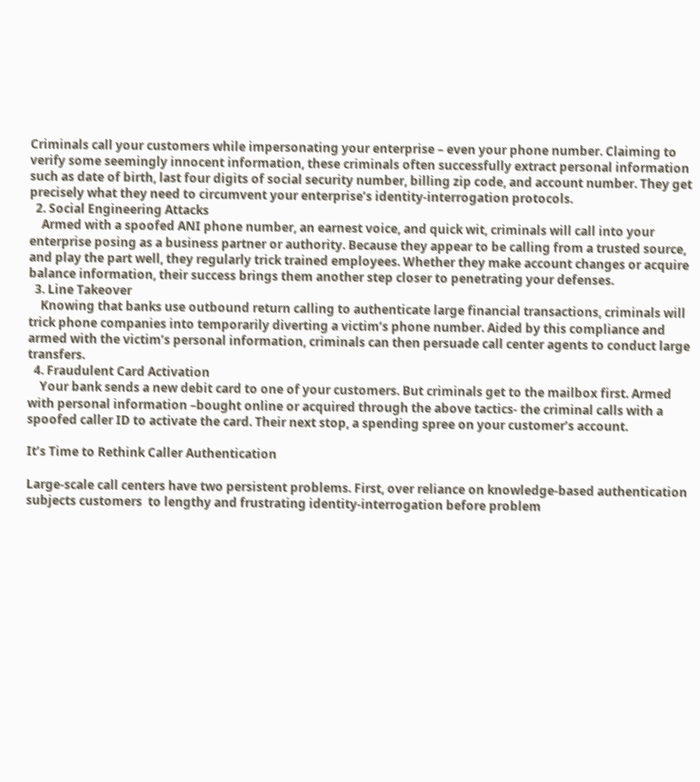Criminals call your customers while impersonating your enterprise – even your phone number. Claiming to verify some seemingly innocent information, these criminals often successfully extract personal information such as date of birth, last four digits of social security number, billing zip code, and account number. They get precisely what they need to circumvent your enterprise’s identity-interrogation protocols.
  2. Social Engineering Attacks
    Armed with a spoofed ANI phone number, an earnest voice, and quick wit, criminals will call into your enterprise posing as a business partner or authority. Because they appear to be calling from a trusted source, and play the part well, they regularly trick trained employees. Whether they make account changes or acquire balance information, their success brings them another step closer to penetrating your defenses.
  3. Line Takeover
    Knowing that banks use outbound return calling to authenticate large financial transactions, criminals will trick phone companies into temporarily diverting a victim’s phone number. Aided by this compliance and armed with the victim’s personal information, criminals can then persuade call center agents to conduct large transfers.
  4. Fraudulent Card Activation
    Your bank sends a new debit card to one of your customers. But criminals get to the mailbox first. Armed with personal information –bought online or acquired through the above tactics- the criminal calls with a spoofed caller ID to activate the card. Their next stop, a spending spree on your customer’s account.

It’s Time to Rethink Caller Authentication

Large-scale call centers have two persistent problems. First, over reliance on knowledge-based authentication subjects customers  to lengthy and frustrating identity-interrogation before problem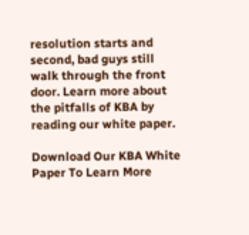resolution starts and second, bad guys still walk through the front door. Learn more about the pitfalls of KBA by reading our white paper.

Download Our KBA White Paper To Learn More